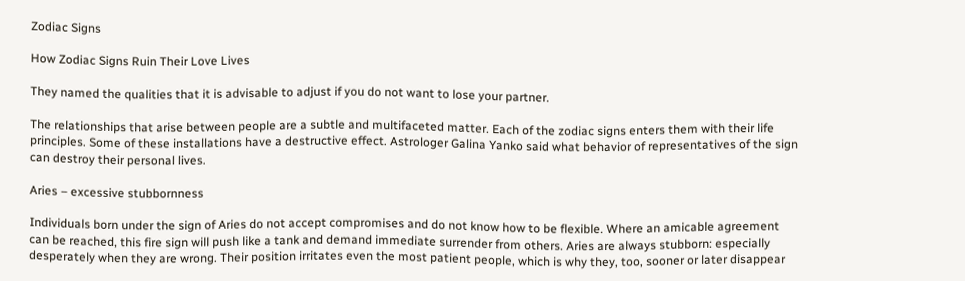Zodiac Signs

How Zodiac Signs Ruin Their Love Lives

They named the qualities that it is advisable to adjust if you do not want to lose your partner.

The relationships that arise between people are a subtle and multifaceted matter. Each of the zodiac signs enters them with their life principles. Some of these installations have a destructive effect. Astrologer Galina Yanko said what behavior of representatives of the sign can destroy their personal lives.

Aries – excessive stubbornness

Individuals born under the sign of Aries do not accept compromises and do not know how to be flexible. Where an amicable agreement can be reached, this fire sign will push like a tank and demand immediate surrender from others. Aries are always stubborn: especially desperately when they are wrong. Their position irritates even the most patient people, which is why they, too, sooner or later disappear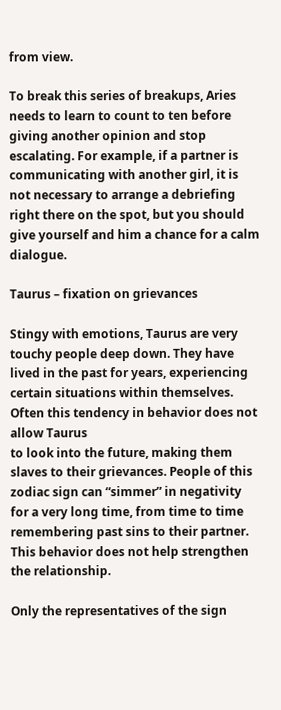from view.

To break this series of breakups, Aries needs to learn to count to ten before giving another opinion and stop escalating. For example, if a partner is communicating with another girl, it is not necessary to arrange a debriefing right there on the spot, but you should give yourself and him a chance for a calm dialogue.

Taurus – fixation on grievances

Stingy with emotions, Taurus are very touchy people deep down. They have lived in the past for years, experiencing certain situations within themselves. Often this tendency in behavior does not allow Taurus
to look into the future, making them slaves to their grievances. People of this zodiac sign can “simmer” in negativity for a very long time, from time to time remembering past sins to their partner. This behavior does not help strengthen the relationship.

Only the representatives of the sign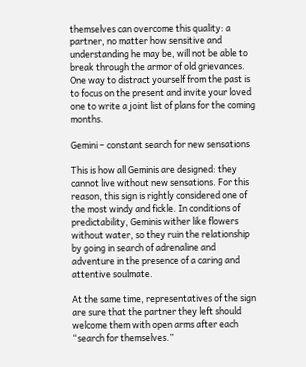themselves can overcome this quality: a partner, no matter how sensitive and understanding he may be, will not be able to break through the armor of old grievances. One way to distract yourself from the past is to focus on the present and invite your loved one to write a joint list of plans for the coming months.

Gemini – constant search for new sensations

This is how all Geminis are designed: they cannot live without new sensations. For this reason, this sign is rightly considered one of the most windy and fickle. In conditions of predictability, Geminis wither like flowers without water, so they ruin the relationship by going in search of adrenaline and adventure in the presence of a caring and attentive soulmate.

At the same time, representatives of the sign are sure that the partner they left should welcome them with open arms after each “search for themselves.”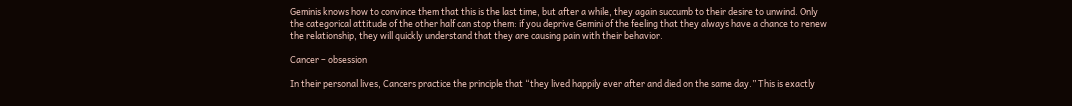Geminis knows how to convince them that this is the last time, but after a while, they again succumb to their desire to unwind. Only the categorical attitude of the other half can stop them: if you deprive Gemini of the feeling that they always have a chance to renew the relationship, they will quickly understand that they are causing pain with their behavior.

Cancer – obsession

In their personal lives, Cancers practice the principle that “they lived happily ever after and died on the same day.” This is exactly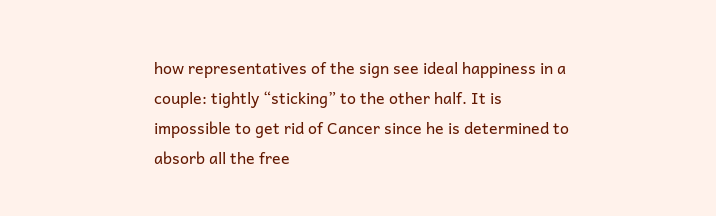how representatives of the sign see ideal happiness in a couple: tightly “sticking” to the other half. It is impossible to get rid of Cancer since he is determined to absorb all the free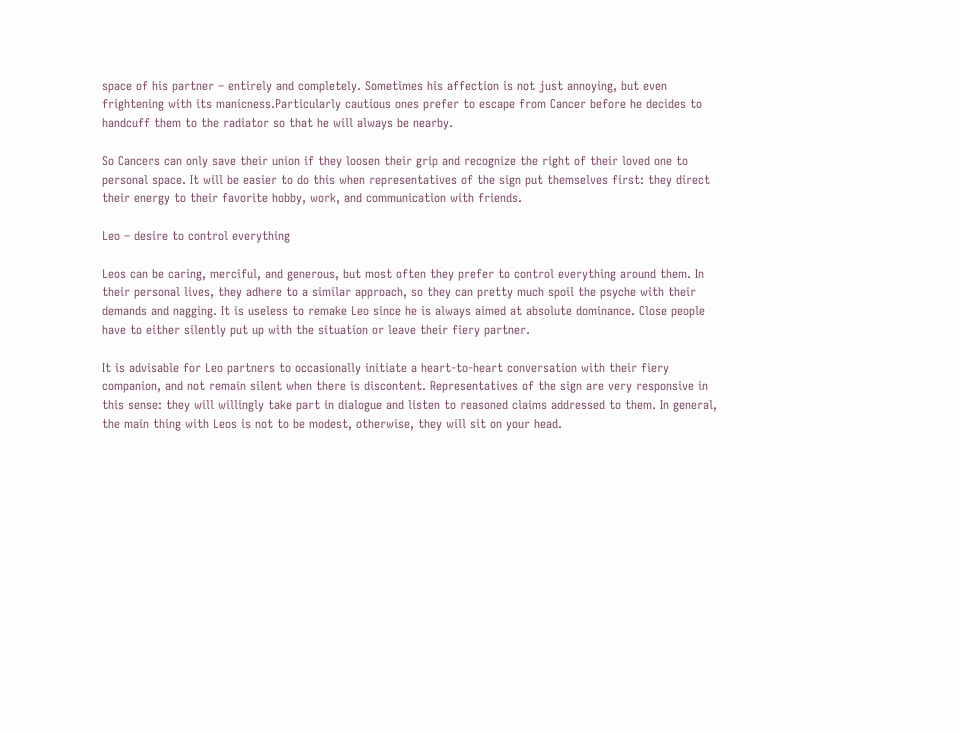space of his partner – entirely and completely. Sometimes his affection is not just annoying, but even frightening with its manicness.Particularly cautious ones prefer to escape from Cancer before he decides to handcuff them to the radiator so that he will always be nearby.

So Cancers can only save their union if they loosen their grip and recognize the right of their loved one to personal space. It will be easier to do this when representatives of the sign put themselves first: they direct their energy to their favorite hobby, work, and communication with friends.

Leo – desire to control everything

Leos can be caring, merciful, and generous, but most often they prefer to control everything around them. In their personal lives, they adhere to a similar approach, so they can pretty much spoil the psyche with their
demands and nagging. It is useless to remake Leo since he is always aimed at absolute dominance. Close people have to either silently put up with the situation or leave their fiery partner.

It is advisable for Leo partners to occasionally initiate a heart-to-heart conversation with their fiery companion, and not remain silent when there is discontent. Representatives of the sign are very responsive in this sense: they will willingly take part in dialogue and listen to reasoned claims addressed to them. In general, the main thing with Leos is not to be modest, otherwise, they will sit on your head.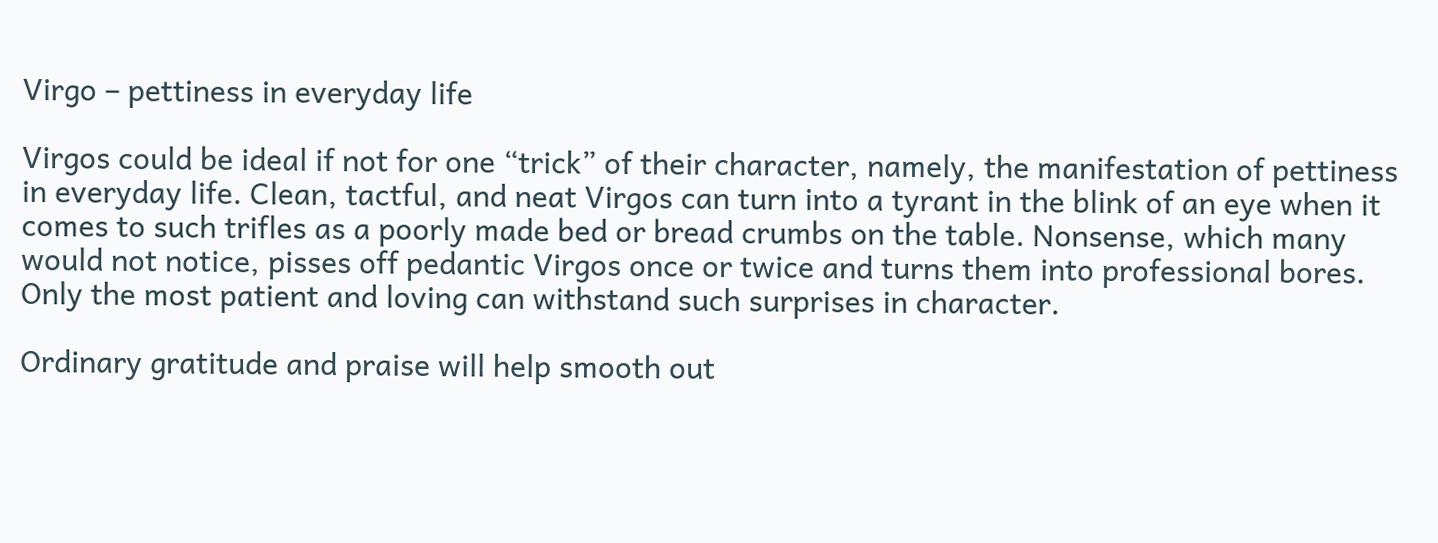Virgo – pettiness in everyday life

Virgos could be ideal if not for one “trick” of their character, namely, the manifestation of pettiness in everyday life. Clean, tactful, and neat Virgos can turn into a tyrant in the blink of an eye when it comes to such trifles as a poorly made bed or bread crumbs on the table. Nonsense, which many would not notice, pisses off pedantic Virgos once or twice and turns them into professional bores. Only the most patient and loving can withstand such surprises in character.

Ordinary gratitude and praise will help smooth out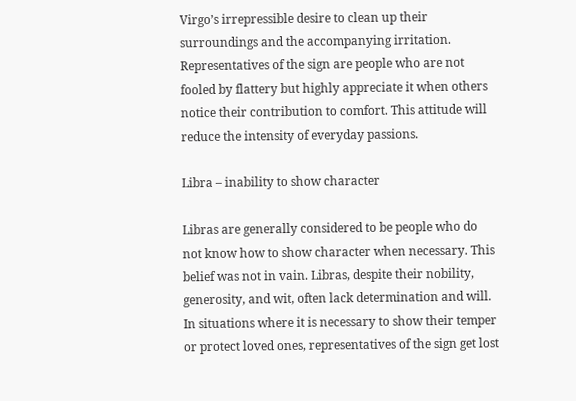Virgo’s irrepressible desire to clean up their surroundings and the accompanying irritation. Representatives of the sign are people who are not fooled by flattery but highly appreciate it when others notice their contribution to comfort. This attitude will reduce the intensity of everyday passions.

Libra – inability to show character

Libras are generally considered to be people who do not know how to show character when necessary. This belief was not in vain. Libras, despite their nobility, generosity, and wit, often lack determination and will. In situations where it is necessary to show their temper or protect loved ones, representatives of the sign get lost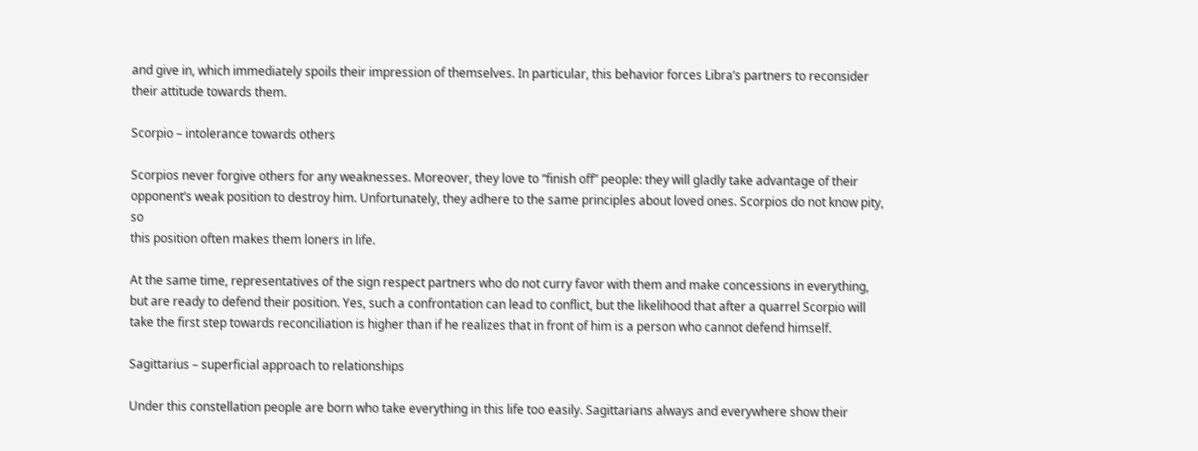and give in, which immediately spoils their impression of themselves. In particular, this behavior forces Libra’s partners to reconsider their attitude towards them.

Scorpio – intolerance towards others

Scorpios never forgive others for any weaknesses. Moreover, they love to “finish off” people: they will gladly take advantage of their opponent’s weak position to destroy him. Unfortunately, they adhere to the same principles about loved ones. Scorpios do not know pity, so
this position often makes them loners in life.

At the same time, representatives of the sign respect partners who do not curry favor with them and make concessions in everything, but are ready to defend their position. Yes, such a confrontation can lead to conflict, but the likelihood that after a quarrel Scorpio will take the first step towards reconciliation is higher than if he realizes that in front of him is a person who cannot defend himself.

Sagittarius – superficial approach to relationships

Under this constellation people are born who take everything in this life too easily. Sagittarians always and everywhere show their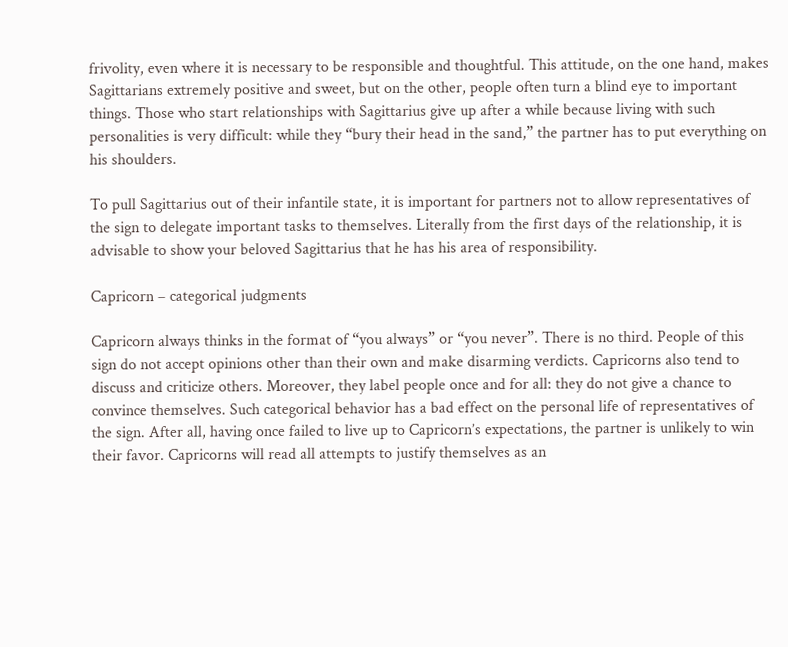frivolity, even where it is necessary to be responsible and thoughtful. This attitude, on the one hand, makes Sagittarians extremely positive and sweet, but on the other, people often turn a blind eye to important things. Those who start relationships with Sagittarius give up after a while because living with such personalities is very difficult: while they “bury their head in the sand,” the partner has to put everything on his shoulders.

To pull Sagittarius out of their infantile state, it is important for partners not to allow representatives of the sign to delegate important tasks to themselves. Literally from the first days of the relationship, it is advisable to show your beloved Sagittarius that he has his area of responsibility.

Capricorn – categorical judgments

Capricorn always thinks in the format of “you always” or “you never”. There is no third. People of this sign do not accept opinions other than their own and make disarming verdicts. Capricorns also tend to discuss and criticize others. Moreover, they label people once and for all: they do not give a chance to convince themselves. Such categorical behavior has a bad effect on the personal life of representatives of the sign. After all, having once failed to live up to Capricorn’s expectations, the partner is unlikely to win their favor. Capricorns will read all attempts to justify themselves as an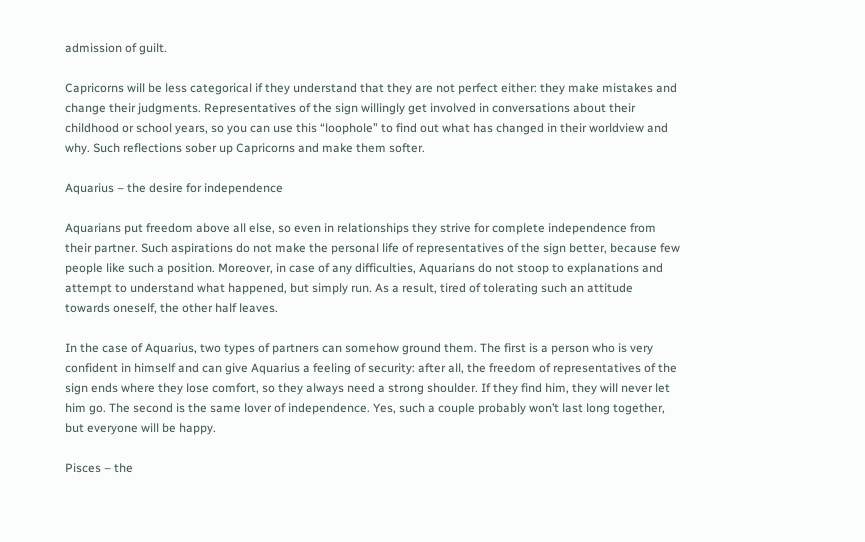admission of guilt.

Capricorns will be less categorical if they understand that they are not perfect either: they make mistakes and change their judgments. Representatives of the sign willingly get involved in conversations about their childhood or school years, so you can use this “loophole” to find out what has changed in their worldview and why. Such reflections sober up Capricorns and make them softer.

Aquarius – the desire for independence

Aquarians put freedom above all else, so even in relationships they strive for complete independence from their partner. Such aspirations do not make the personal life of representatives of the sign better, because few people like such a position. Moreover, in case of any difficulties, Aquarians do not stoop to explanations and attempt to understand what happened, but simply run. As a result, tired of tolerating such an attitude towards oneself, the other half leaves.

In the case of Aquarius, two types of partners can somehow ground them. The first is a person who is very confident in himself and can give Aquarius a feeling of security: after all, the freedom of representatives of the sign ends where they lose comfort, so they always need a strong shoulder. If they find him, they will never let him go. The second is the same lover of independence. Yes, such a couple probably won’t last long together, but everyone will be happy.

Pisces – the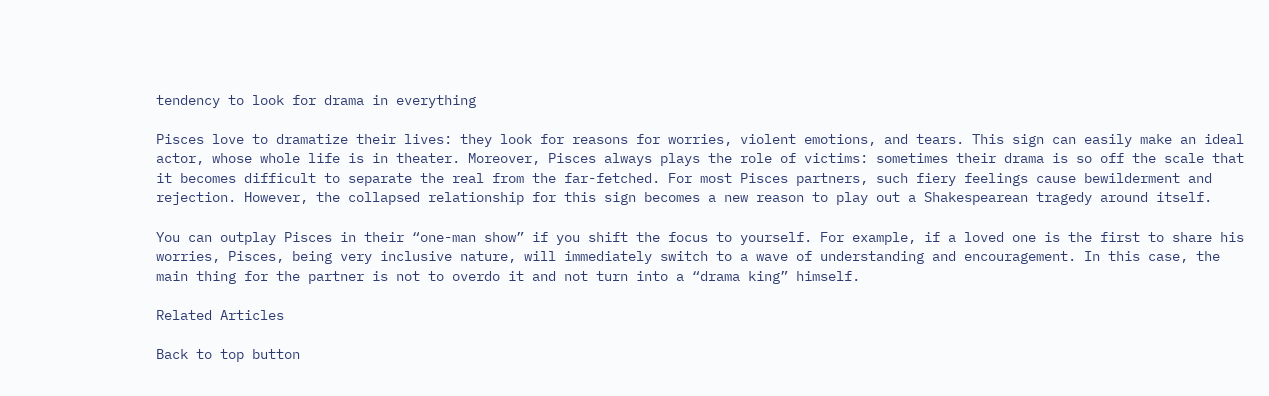tendency to look for drama in everything

Pisces love to dramatize their lives: they look for reasons for worries, violent emotions, and tears. This sign can easily make an ideal actor, whose whole life is in theater. Moreover, Pisces always plays the role of victims: sometimes their drama is so off the scale that it becomes difficult to separate the real from the far-fetched. For most Pisces partners, such fiery feelings cause bewilderment and rejection. However, the collapsed relationship for this sign becomes a new reason to play out a Shakespearean tragedy around itself.

You can outplay Pisces in their “one-man show” if you shift the focus to yourself. For example, if a loved one is the first to share his worries, Pisces, being very inclusive nature, will immediately switch to a wave of understanding and encouragement. In this case, the main thing for the partner is not to overdo it and not turn into a “drama king” himself.

Related Articles

Back to top button